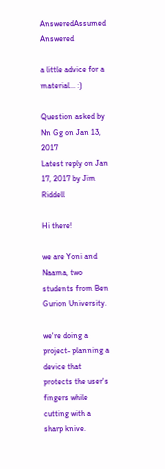AnsweredAssumed Answered

a little advice for a material... :)

Question asked by Nn Gg on Jan 13, 2017
Latest reply on Jan 17, 2017 by Jim Riddell

Hi there!

we are Yoni and Naama, two students from Ben Gurion University.

we're doing a project- planning a device that protects the user's fingers while cutting with a sharp knive.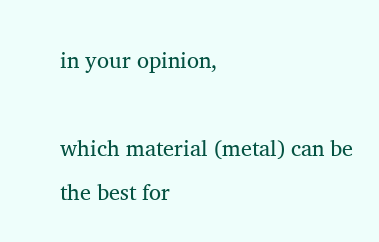in your opinion,

which material (metal) can be the best for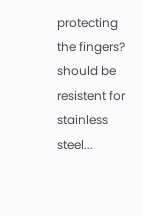protecting the fingers? should be resistent for stainless steel...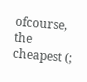ofcourse, the cheapest (;